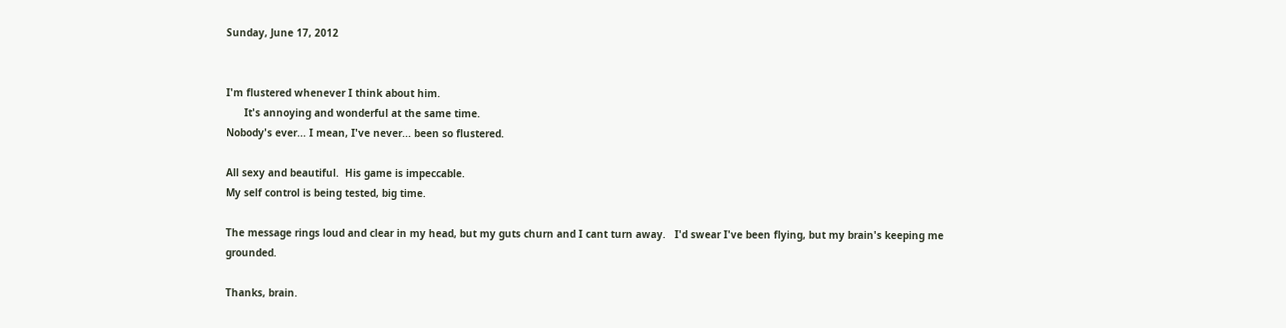Sunday, June 17, 2012


I'm flustered whenever I think about him.
      It's annoying and wonderful at the same time.
Nobody's ever... I mean, I've never... been so flustered.

All sexy and beautiful.  His game is impeccable.
My self control is being tested, big time.

The message rings loud and clear in my head, but my guts churn and I cant turn away.   I'd swear I've been flying, but my brain's keeping me grounded.

Thanks, brain.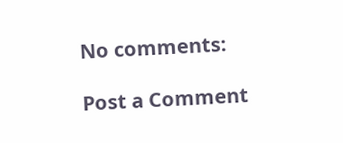No comments:

Post a Comment